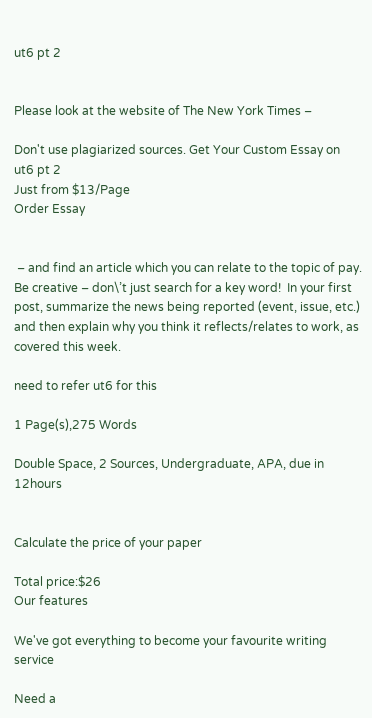ut6 pt 2


Please look at the website of The New York Times –

Don't use plagiarized sources. Get Your Custom Essay on
ut6 pt 2
Just from $13/Page
Order Essay


 – and find an article which you can relate to the topic of pay.  Be creative – don\’t just search for a key word!  In your first post, summarize the news being reported (event, issue, etc.) and then explain why you think it reflects/relates to work, as covered this week.

need to refer ut6 for this

1 Page(s),275 Words

Double Space, 2 Sources, Undergraduate, APA, due in 12hours


Calculate the price of your paper

Total price:$26
Our features

We've got everything to become your favourite writing service

Need a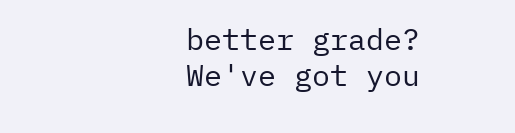better grade?
We've got you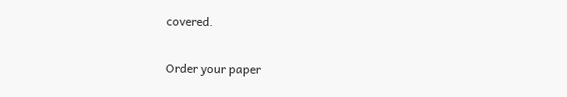covered.

Order your paper